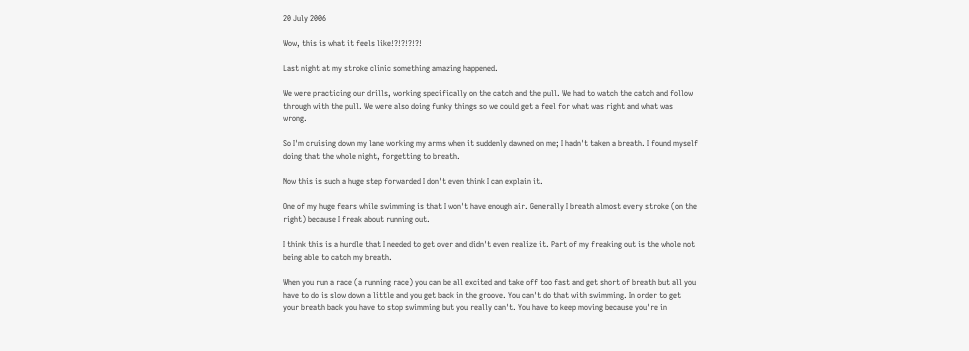20 July 2006

Wow, this is what it feels like!?!?!?!?!

Last night at my stroke clinic something amazing happened.

We were practicing our drills, working specifically on the catch and the pull. We had to watch the catch and follow through with the pull. We were also doing funky things so we could get a feel for what was right and what was wrong.

So I'm cruising down my lane working my arms when it suddenly dawned on me; I hadn't taken a breath. I found myself doing that the whole night, forgetting to breath.

Now this is such a huge step forwarded I don't even think I can explain it.

One of my huge fears while swimming is that I won't have enough air. Generally I breath almost every stroke (on the right) because I freak about running out.

I think this is a hurdle that I needed to get over and didn't even realize it. Part of my freaking out is the whole not being able to catch my breath.

When you run a race (a running race) you can be all excited and take off too fast and get short of breath but all you have to do is slow down a little and you get back in the groove. You can't do that with swimming. In order to get your breath back you have to stop swimming but you really can't. You have to keep moving because you're in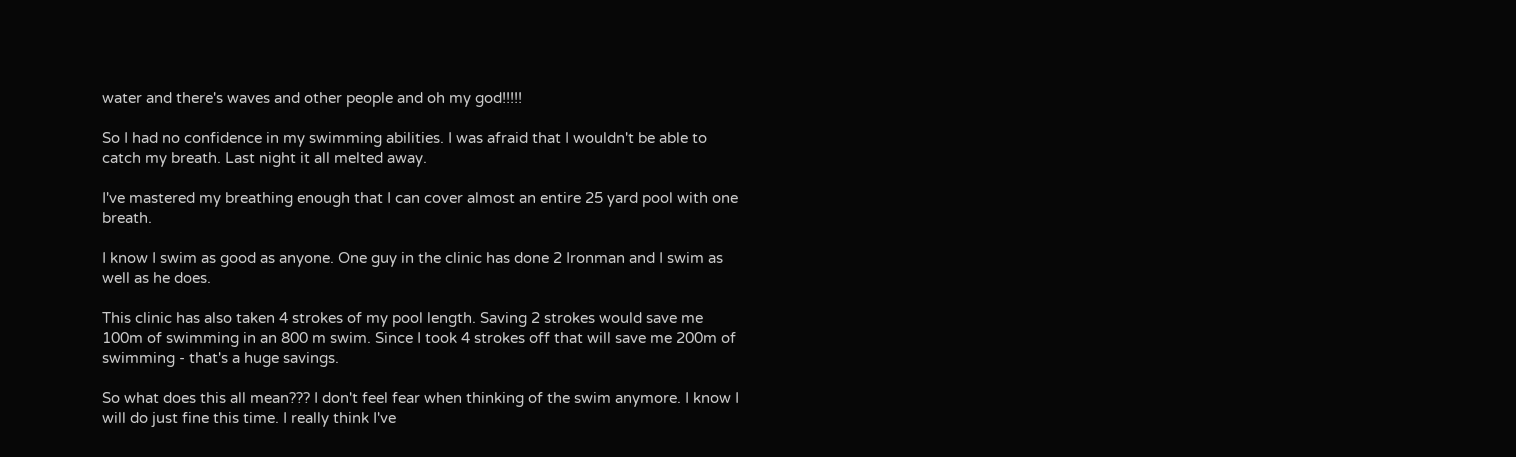water and there's waves and other people and oh my god!!!!!

So I had no confidence in my swimming abilities. I was afraid that I wouldn't be able to catch my breath. Last night it all melted away.

I've mastered my breathing enough that I can cover almost an entire 25 yard pool with one breath.

I know I swim as good as anyone. One guy in the clinic has done 2 Ironman and I swim as well as he does.

This clinic has also taken 4 strokes of my pool length. Saving 2 strokes would save me 100m of swimming in an 800 m swim. Since I took 4 strokes off that will save me 200m of swimming - that's a huge savings.

So what does this all mean??? I don't feel fear when thinking of the swim anymore. I know I will do just fine this time. I really think I've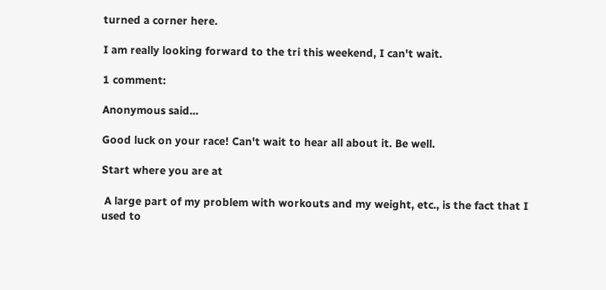turned a corner here.

I am really looking forward to the tri this weekend, I can't wait.

1 comment:

Anonymous said...

Good luck on your race! Can't wait to hear all about it. Be well.

Start where you are at

 A large part of my problem with workouts and my weight, etc., is the fact that I used to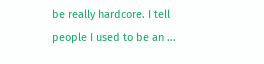be really hardcore. I tell people I used to be an ...